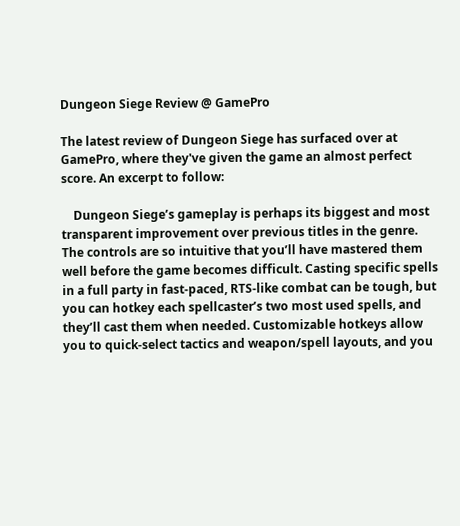Dungeon Siege Review @ GamePro

The latest review of Dungeon Siege has surfaced over at GamePro, where they've given the game an almost perfect score. An excerpt to follow:

    Dungeon Siege’s gameplay is perhaps its biggest and most transparent improvement over previous titles in the genre. The controls are so intuitive that you’ll have mastered them well before the game becomes difficult. Casting specific spells in a full party in fast-paced, RTS-like combat can be tough, but you can hotkey each spellcaster’s two most used spells, and they’ll cast them when needed. Customizable hotkeys allow you to quick-select tactics and weapon/spell layouts, and you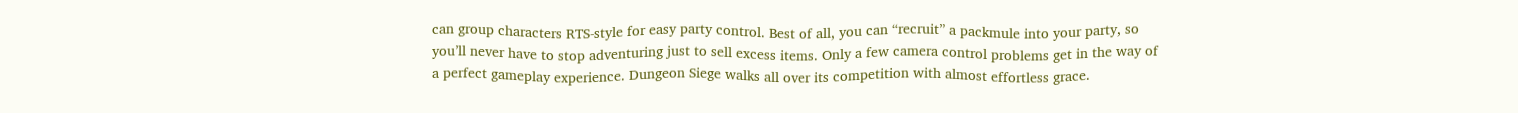can group characters RTS-style for easy party control. Best of all, you can “recruit” a packmule into your party, so you’ll never have to stop adventuring just to sell excess items. Only a few camera control problems get in the way of a perfect gameplay experience. Dungeon Siege walks all over its competition with almost effortless grace.